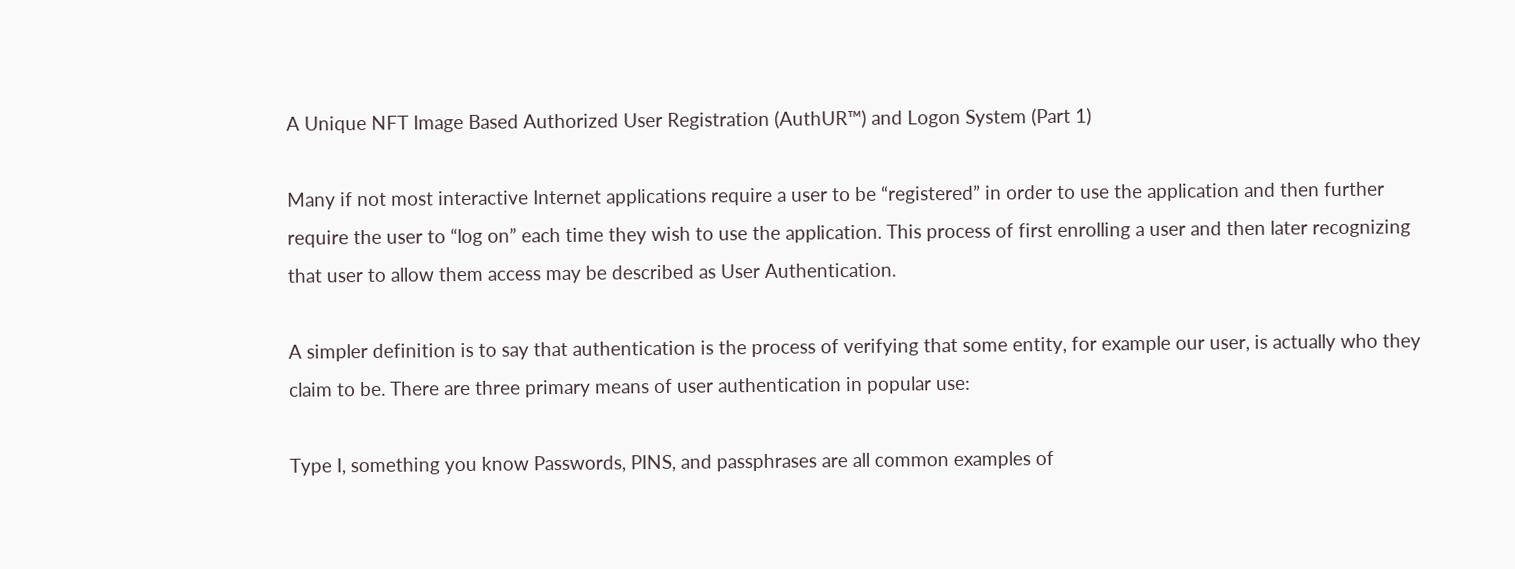A Unique NFT Image Based Authorized User Registration (AuthUR™) and Logon System (Part 1)

Many if not most interactive Internet applications require a user to be “registered” in order to use the application and then further require the user to “log on” each time they wish to use the application. This process of first enrolling a user and then later recognizing that user to allow them access may be described as User Authentication.

A simpler definition is to say that authentication is the process of verifying that some entity, for example our user, is actually who they claim to be. There are three primary means of user authentication in popular use:

Type I, something you know Passwords, PINS, and passphrases are all common examples of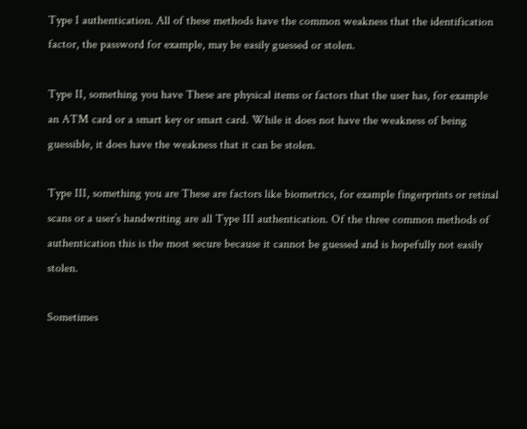Type I authentication. All of these methods have the common weakness that the identification factor, the password for example, may be easily guessed or stolen.

Type II, something you have These are physical items or factors that the user has, for example an ATM card or a smart key or smart card. While it does not have the weakness of being guessible, it does have the weakness that it can be stolen.

Type III, something you are These are factors like biometrics, for example fingerprints or retinal scans or a user’s handwriting are all Type III authentication. Of the three common methods of authentication this is the most secure because it cannot be guessed and is hopefully not easily stolen.

Sometimes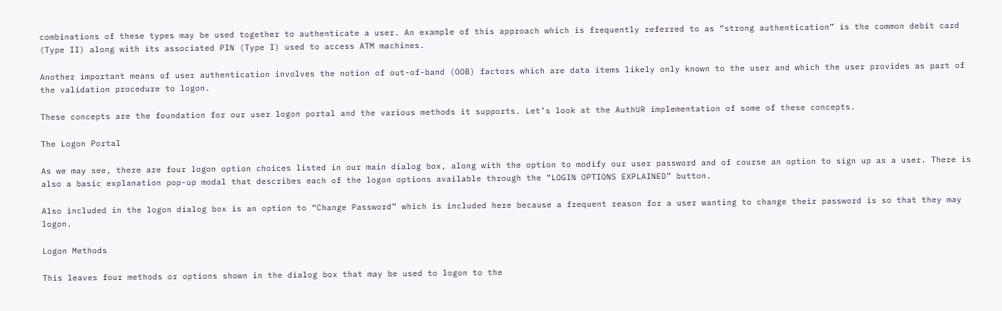combinations of these types may be used together to authenticate a user. An example of this approach which is frequently referred to as “strong authentication” is the common debit card (Type II) along with its associated PIN (Type I) used to access ATM machines.

Another important means of user authentication involves the notion of out-of-band (OOB) factors which are data items likely only known to the user and which the user provides as part of the validation procedure to logon.

These concepts are the foundation for our user logon portal and the various methods it supports. Let’s look at the AuthUR implementation of some of these concepts.

The Logon Portal

As we may see, there are four logon option choices listed in our main dialog box, along with the option to modify our user password and of course an option to sign up as a user. There is also a basic explanation pop-up modal that describes each of the logon options available through the “LOGIN OPTIONS EXPLAINED” button.

Also included in the logon dialog box is an option to “Change Password” which is included here because a frequent reason for a user wanting to change their password is so that they may logon.

Logon Methods

This leaves four methods or options shown in the dialog box that may be used to logon to the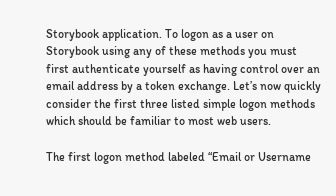Storybook application. To logon as a user on Storybook using any of these methods you must first authenticate yourself as having control over an email address by a token exchange. Let’s now quickly consider the first three listed simple logon methods which should be familiar to most web users.

The first logon method labeled “Email or Username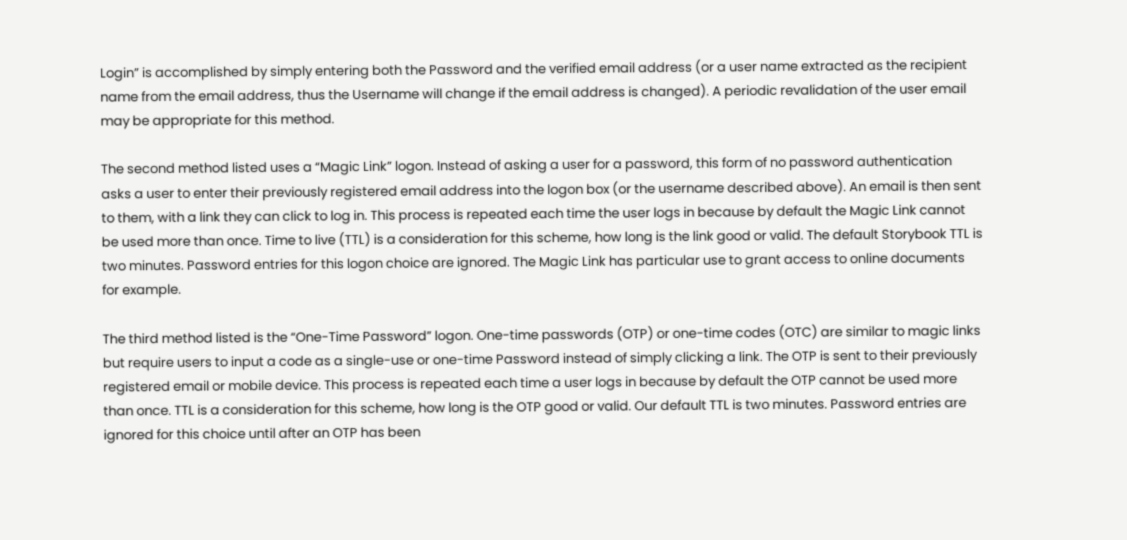Login” is accomplished by simply entering both the Password and the verified email address (or a user name extracted as the recipient name from the email address, thus the Username will change if the email address is changed). A periodic revalidation of the user email may be appropriate for this method.

The second method listed uses a “Magic Link” logon. Instead of asking a user for a password, this form of no password authentication asks a user to enter their previously registered email address into the logon box (or the username described above). An email is then sent to them, with a link they can click to log in. This process is repeated each time the user logs in because by default the Magic Link cannot be used more than once. Time to live (TTL) is a consideration for this scheme, how long is the link good or valid. The default Storybook TTL is two minutes. Password entries for this logon choice are ignored. The Magic Link has particular use to grant access to online documents for example.

The third method listed is the “One-Time Password” logon. One-time passwords (OTP) or one-time codes (OTC) are similar to magic links but require users to input a code as a single-use or one-time Password instead of simply clicking a link. The OTP is sent to their previously registered email or mobile device. This process is repeated each time a user logs in because by default the OTP cannot be used more than once. TTL is a consideration for this scheme, how long is the OTP good or valid. Our default TTL is two minutes. Password entries are ignored for this choice until after an OTP has been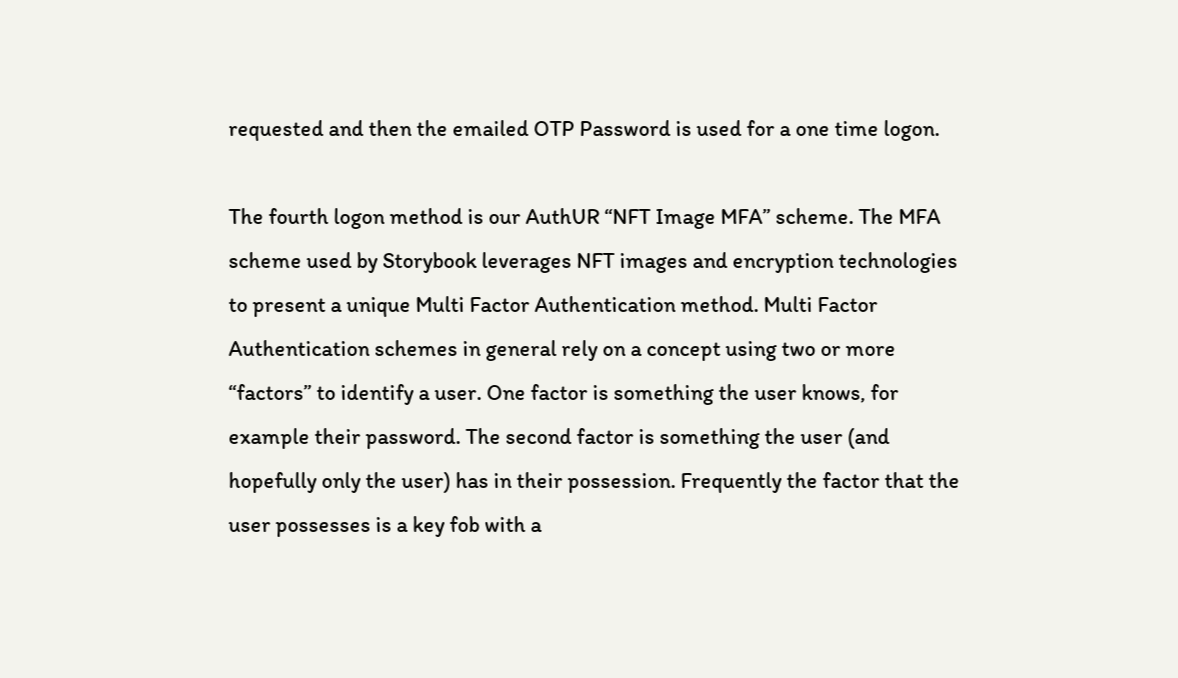requested and then the emailed OTP Password is used for a one time logon.

The fourth logon method is our AuthUR “NFT Image MFA” scheme. The MFA scheme used by Storybook leverages NFT images and encryption technologies to present a unique Multi Factor Authentication method. Multi Factor Authentication schemes in general rely on a concept using two or more “factors” to identify a user. One factor is something the user knows, for example their password. The second factor is something the user (and hopefully only the user) has in their possession. Frequently the factor that the user possesses is a key fob with a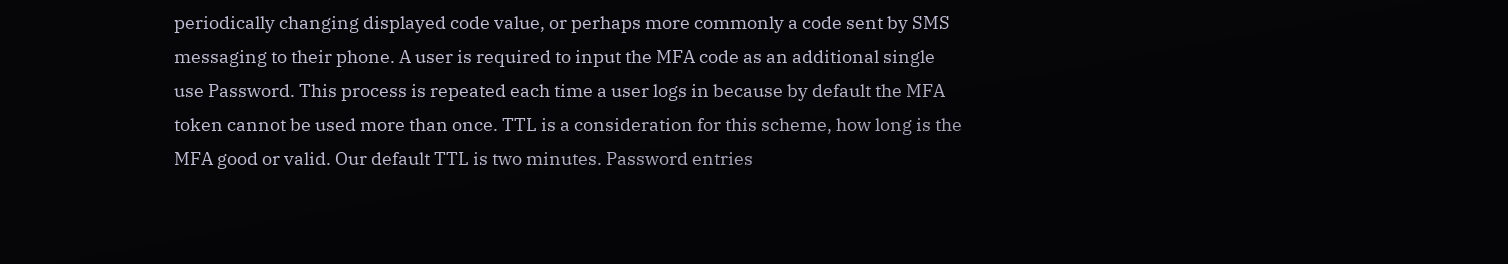periodically changing displayed code value, or perhaps more commonly a code sent by SMS messaging to their phone. A user is required to input the MFA code as an additional single use Password. This process is repeated each time a user logs in because by default the MFA token cannot be used more than once. TTL is a consideration for this scheme, how long is the MFA good or valid. Our default TTL is two minutes. Password entries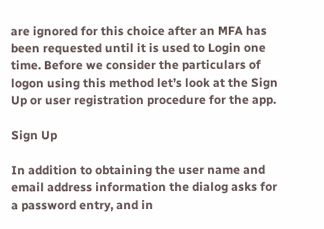are ignored for this choice after an MFA has been requested until it is used to Login one time. Before we consider the particulars of logon using this method let’s look at the Sign Up or user registration procedure for the app.

Sign Up

In addition to obtaining the user name and email address information the dialog asks for a password entry, and in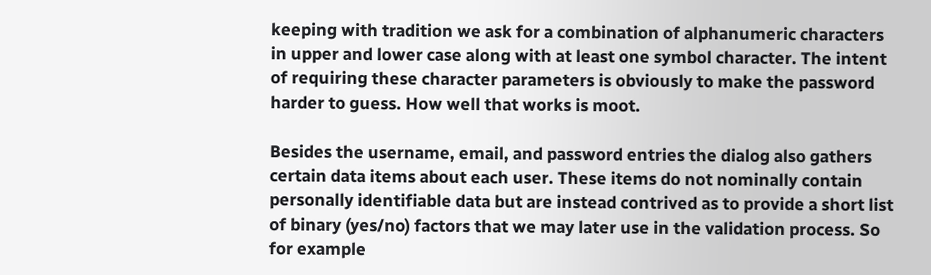keeping with tradition we ask for a combination of alphanumeric characters in upper and lower case along with at least one symbol character. The intent of requiring these character parameters is obviously to make the password harder to guess. How well that works is moot.

Besides the username, email, and password entries the dialog also gathers certain data items about each user. These items do not nominally contain personally identifiable data but are instead contrived as to provide a short list of binary (yes/no) factors that we may later use in the validation process. So for example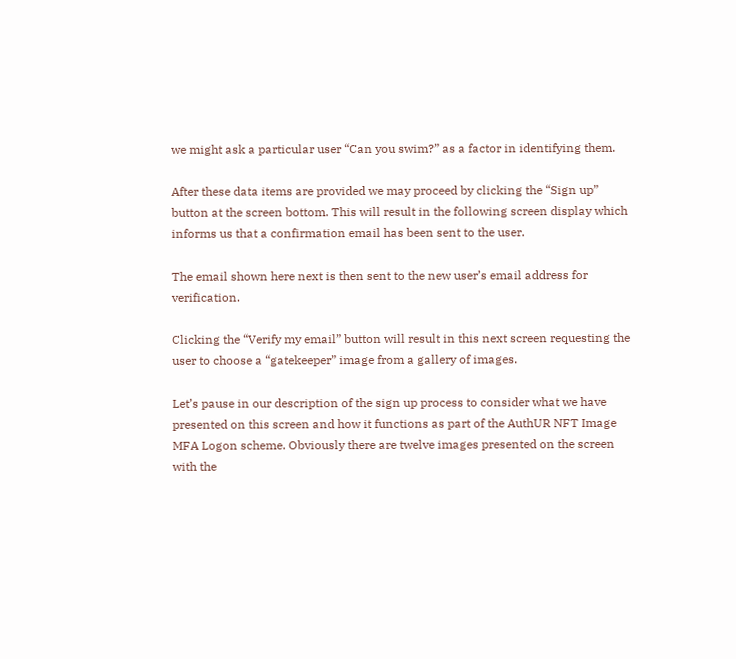we might ask a particular user “Can you swim?” as a factor in identifying them.

After these data items are provided we may proceed by clicking the “Sign up” button at the screen bottom. This will result in the following screen display which informs us that a confirmation email has been sent to the user.

The email shown here next is then sent to the new user’s email address for verification.

Clicking the “Verify my email” button will result in this next screen requesting the user to choose a “gatekeeper” image from a gallery of images.

Let’s pause in our description of the sign up process to consider what we have presented on this screen and how it functions as part of the AuthUR NFT Image MFA Logon scheme. Obviously there are twelve images presented on the screen with the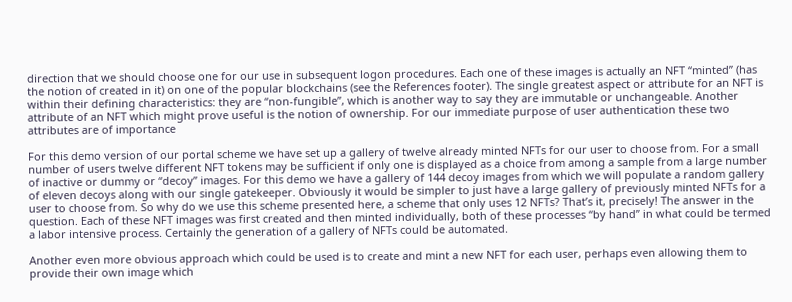direction that we should choose one for our use in subsequent logon procedures. Each one of these images is actually an NFT “minted” (has the notion of created in it) on one of the popular blockchains (see the References footer). The single greatest aspect or attribute for an NFT is within their defining characteristics: they are “non-fungible”, which is another way to say they are immutable or unchangeable. Another attribute of an NFT which might prove useful is the notion of ownership. For our immediate purpose of user authentication these two attributes are of importance

For this demo version of our portal scheme we have set up a gallery of twelve already minted NFTs for our user to choose from. For a small number of users twelve different NFT tokens may be sufficient if only one is displayed as a choice from among a sample from a large number of inactive or dummy or “decoy” images. For this demo we have a gallery of 144 decoy images from which we will populate a random gallery of eleven decoys along with our single gatekeeper. Obviously it would be simpler to just have a large gallery of previously minted NFTs for a user to choose from. So why do we use this scheme presented here, a scheme that only uses 12 NFTs? That’s it, precisely! The answer in the question. Each of these NFT images was first created and then minted individually, both of these processes “by hand” in what could be termed a labor intensive process. Certainly the generation of a gallery of NFTs could be automated.

Another even more obvious approach which could be used is to create and mint a new NFT for each user, perhaps even allowing them to provide their own image which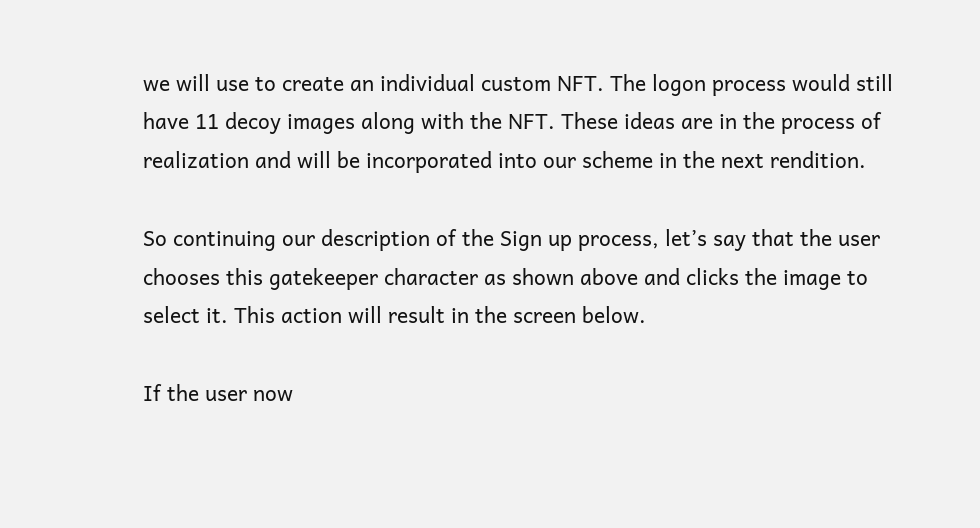we will use to create an individual custom NFT. The logon process would still have 11 decoy images along with the NFT. These ideas are in the process of realization and will be incorporated into our scheme in the next rendition.

So continuing our description of the Sign up process, let’s say that the user chooses this gatekeeper character as shown above and clicks the image to select it. This action will result in the screen below.

If the user now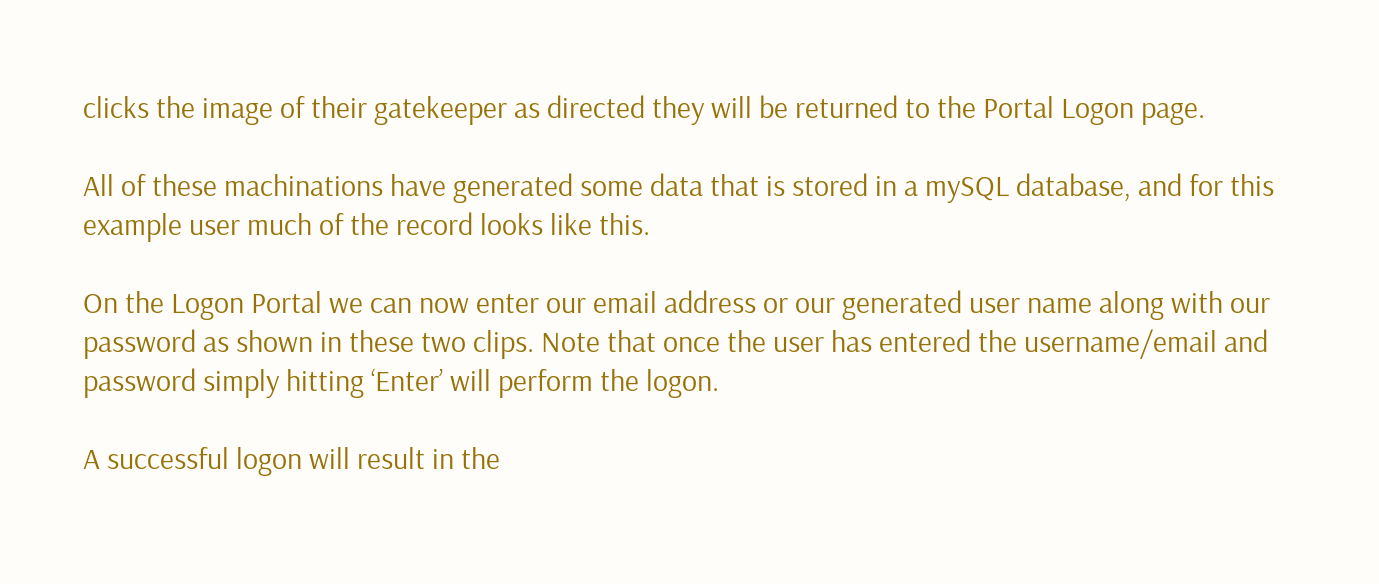clicks the image of their gatekeeper as directed they will be returned to the Portal Logon page.

All of these machinations have generated some data that is stored in a mySQL database, and for this example user much of the record looks like this.

On the Logon Portal we can now enter our email address or our generated user name along with our password as shown in these two clips. Note that once the user has entered the username/email and password simply hitting ‘Enter’ will perform the logon.

A successful logon will result in the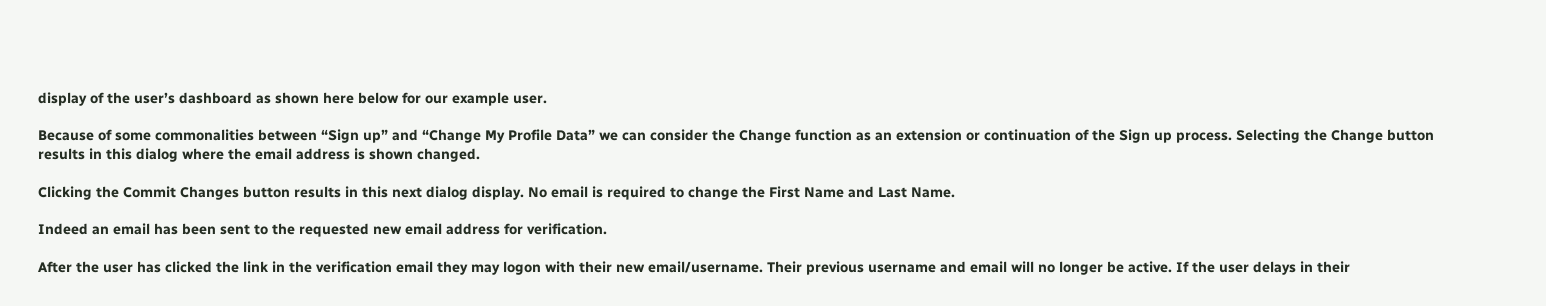display of the user’s dashboard as shown here below for our example user.

Because of some commonalities between “Sign up” and “Change My Profile Data” we can consider the Change function as an extension or continuation of the Sign up process. Selecting the Change button results in this dialog where the email address is shown changed.

Clicking the Commit Changes button results in this next dialog display. No email is required to change the First Name and Last Name.

Indeed an email has been sent to the requested new email address for verification.

After the user has clicked the link in the verification email they may logon with their new email/username. Their previous username and email will no longer be active. If the user delays in their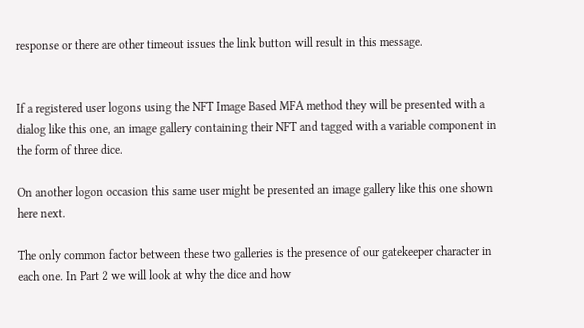response or there are other timeout issues the link button will result in this message.


If a registered user logons using the NFT Image Based MFA method they will be presented with a dialog like this one, an image gallery containing their NFT and tagged with a variable component in the form of three dice.

On another logon occasion this same user might be presented an image gallery like this one shown here next.

The only common factor between these two galleries is the presence of our gatekeeper character in each one. In Part 2 we will look at why the dice and how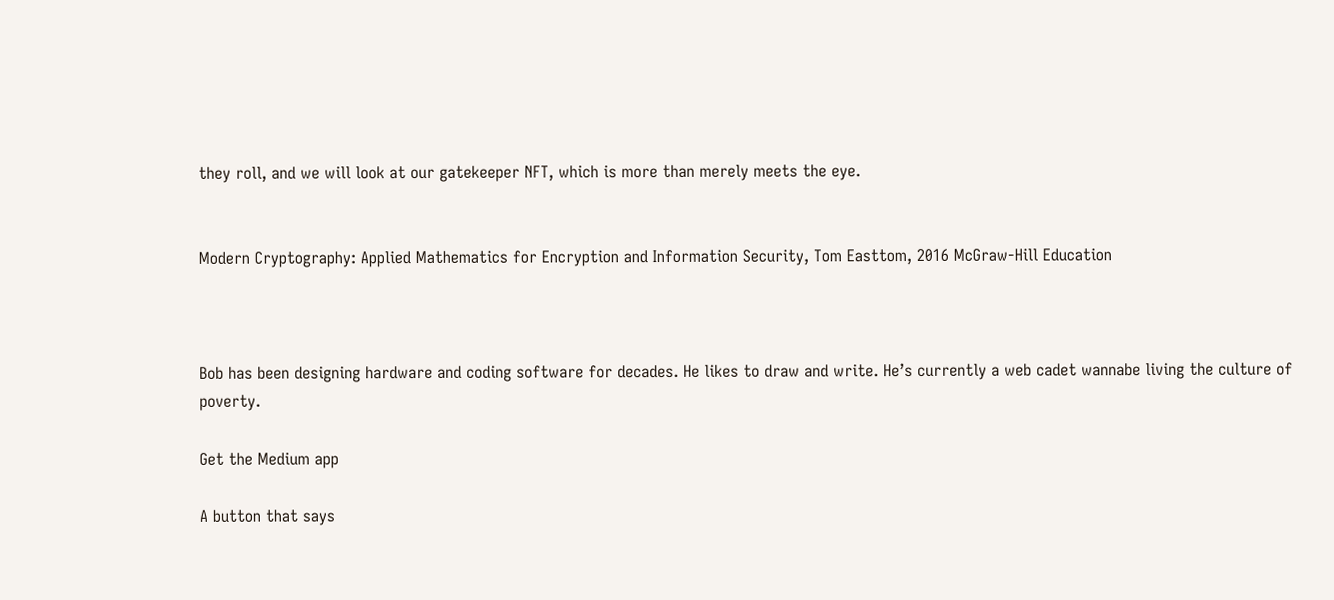they roll, and we will look at our gatekeeper NFT, which is more than merely meets the eye.


Modern Cryptography: Applied Mathematics for Encryption and Information Security, Tom Easttom, 2016 McGraw-Hill Education



Bob has been designing hardware and coding software for decades. He likes to draw and write. He’s currently a web cadet wannabe living the culture of poverty.

Get the Medium app

A button that says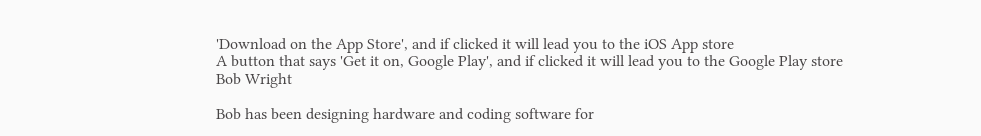'Download on the App Store', and if clicked it will lead you to the iOS App store
A button that says 'Get it on, Google Play', and if clicked it will lead you to the Google Play store
Bob Wright

Bob has been designing hardware and coding software for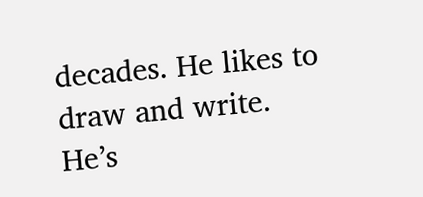decades. He likes to draw and write. He’s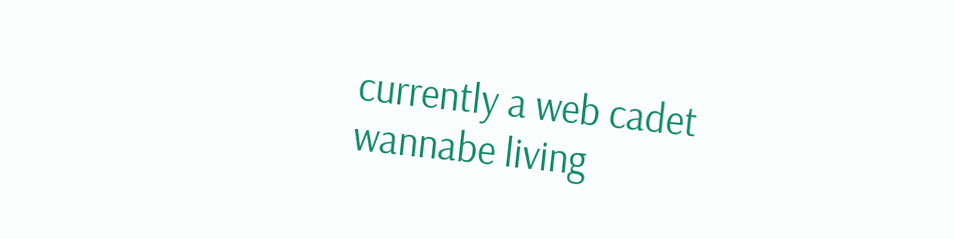currently a web cadet wannabe living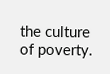the culture of poverty.